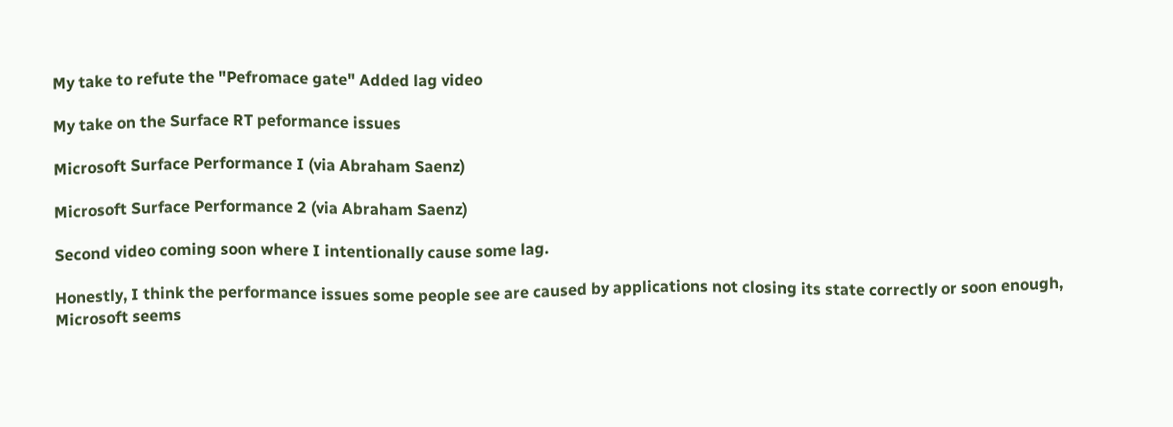My take to refute the "Pefromace gate" Added lag video

My take on the Surface RT peformance issues

Microsoft Surface Performance I (via Abraham Saenz)

Microsoft Surface Performance 2 (via Abraham Saenz)

Second video coming soon where I intentionally cause some lag.

Honestly, I think the performance issues some people see are caused by applications not closing its state correctly or soon enough, Microsoft seems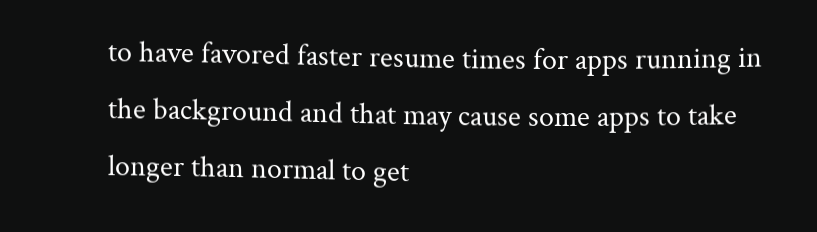to have favored faster resume times for apps running in the background and that may cause some apps to take longer than normal to get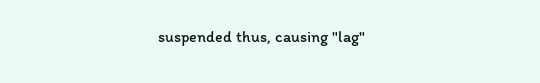suspended thus, causing "lag"